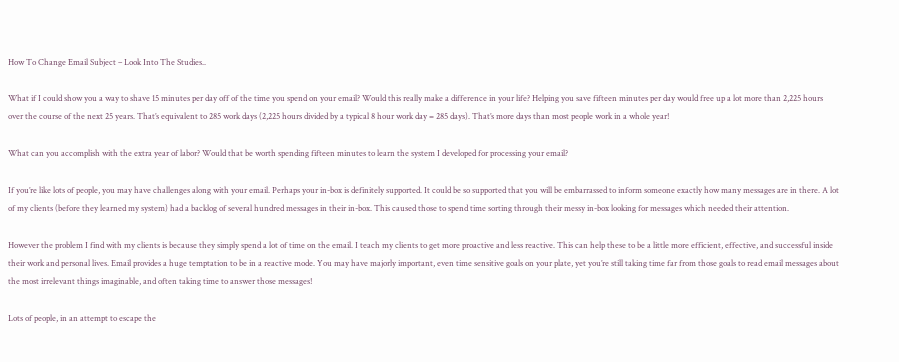How To Change Email Subject – Look Into The Studies..

What if I could show you a way to shave 15 minutes per day off of the time you spend on your email? Would this really make a difference in your life? Helping you save fifteen minutes per day would free up a lot more than 2,225 hours over the course of the next 25 years. That’s equivalent to 285 work days (2,225 hours divided by a typical 8 hour work day = 285 days). That’s more days than most people work in a whole year!

What can you accomplish with the extra year of labor? Would that be worth spending fifteen minutes to learn the system I developed for processing your email?

If you’re like lots of people, you may have challenges along with your email. Perhaps your in-box is definitely supported. It could be so supported that you will be embarrassed to inform someone exactly how many messages are in there. A lot of my clients (before they learned my system) had a backlog of several hundred messages in their in-box. This caused those to spend time sorting through their messy in-box looking for messages which needed their attention.

However the problem I find with my clients is because they simply spend a lot of time on the email. I teach my clients to get more proactive and less reactive. This can help these to be a little more efficient, effective, and successful inside their work and personal lives. Email provides a huge temptation to be in a reactive mode. You may have majorly important, even time sensitive goals on your plate, yet you’re still taking time far from those goals to read email messages about the most irrelevant things imaginable, and often taking time to answer those messages!

Lots of people, in an attempt to escape the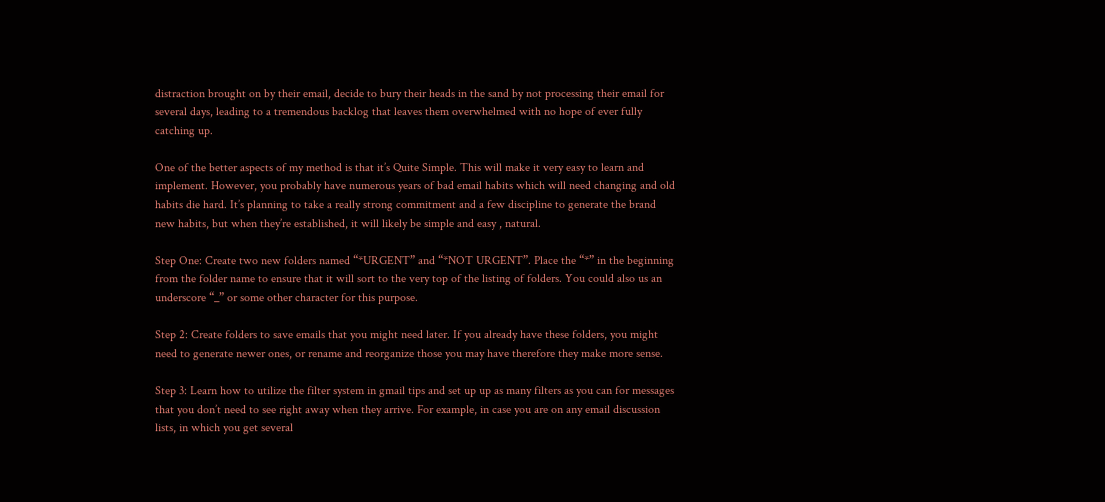distraction brought on by their email, decide to bury their heads in the sand by not processing their email for several days, leading to a tremendous backlog that leaves them overwhelmed with no hope of ever fully catching up.

One of the better aspects of my method is that it’s Quite Simple. This will make it very easy to learn and implement. However, you probably have numerous years of bad email habits which will need changing and old habits die hard. It’s planning to take a really strong commitment and a few discipline to generate the brand new habits, but when they’re established, it will likely be simple and easy , natural.

Step One: Create two new folders named “*URGENT” and “*NOT URGENT”. Place the “*” in the beginning from the folder name to ensure that it will sort to the very top of the listing of folders. You could also us an underscore “_” or some other character for this purpose.

Step 2: Create folders to save emails that you might need later. If you already have these folders, you might need to generate newer ones, or rename and reorganize those you may have therefore they make more sense.

Step 3: Learn how to utilize the filter system in gmail tips and set up up as many filters as you can for messages that you don’t need to see right away when they arrive. For example, in case you are on any email discussion lists, in which you get several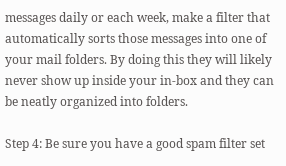messages daily or each week, make a filter that automatically sorts those messages into one of your mail folders. By doing this they will likely never show up inside your in-box and they can be neatly organized into folders.

Step 4: Be sure you have a good spam filter set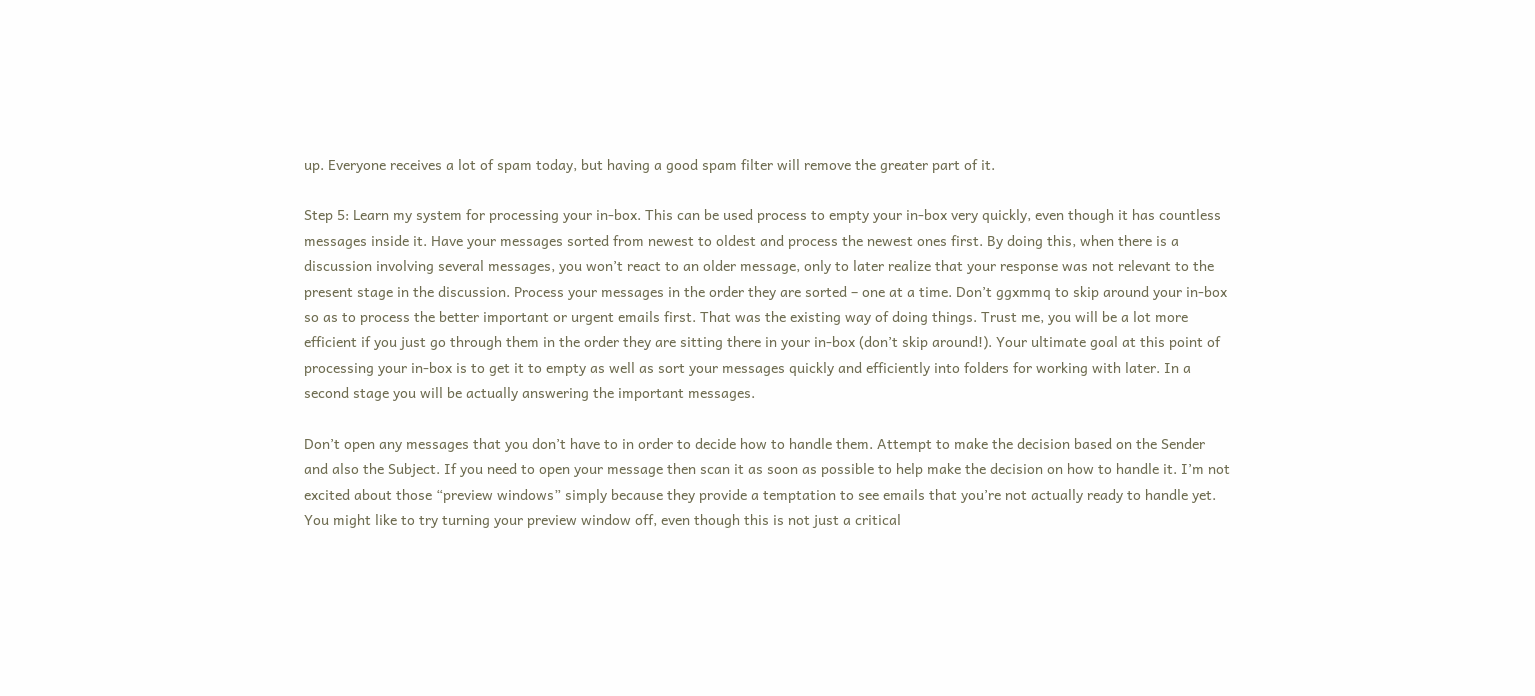up. Everyone receives a lot of spam today, but having a good spam filter will remove the greater part of it.

Step 5: Learn my system for processing your in-box. This can be used process to empty your in-box very quickly, even though it has countless messages inside it. Have your messages sorted from newest to oldest and process the newest ones first. By doing this, when there is a discussion involving several messages, you won’t react to an older message, only to later realize that your response was not relevant to the present stage in the discussion. Process your messages in the order they are sorted – one at a time. Don’t ggxmmq to skip around your in-box so as to process the better important or urgent emails first. That was the existing way of doing things. Trust me, you will be a lot more efficient if you just go through them in the order they are sitting there in your in-box (don’t skip around!). Your ultimate goal at this point of processing your in-box is to get it to empty as well as sort your messages quickly and efficiently into folders for working with later. In a second stage you will be actually answering the important messages.

Don’t open any messages that you don’t have to in order to decide how to handle them. Attempt to make the decision based on the Sender and also the Subject. If you need to open your message then scan it as soon as possible to help make the decision on how to handle it. I’m not excited about those “preview windows” simply because they provide a temptation to see emails that you’re not actually ready to handle yet. You might like to try turning your preview window off, even though this is not just a critical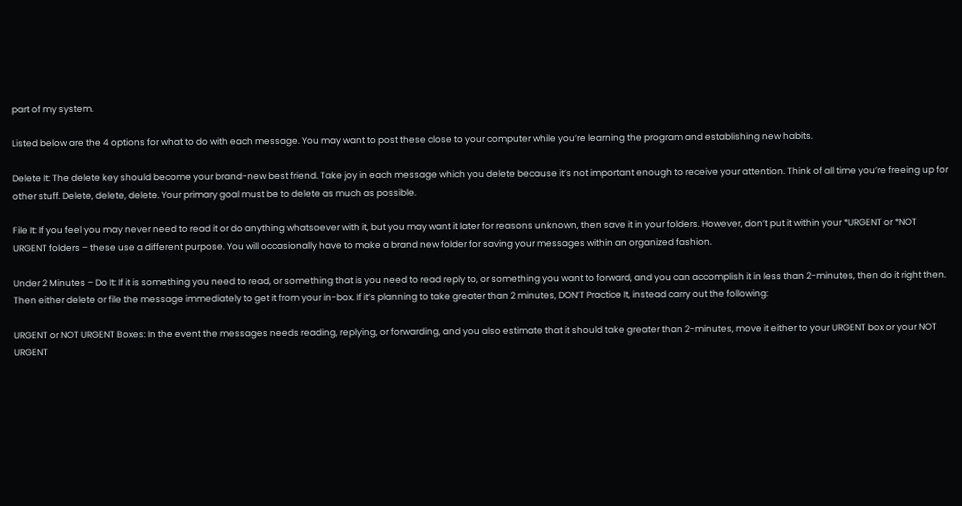part of my system.

Listed below are the 4 options for what to do with each message. You may want to post these close to your computer while you’re learning the program and establishing new habits.

Delete It: The delete key should become your brand-new best friend. Take joy in each message which you delete because it’s not important enough to receive your attention. Think of all time you’re freeing up for other stuff. Delete, delete, delete. Your primary goal must be to delete as much as possible.

File It: If you feel you may never need to read it or do anything whatsoever with it, but you may want it later for reasons unknown, then save it in your folders. However, don’t put it within your *URGENT or *NOT URGENT folders – these use a different purpose. You will occasionally have to make a brand new folder for saving your messages within an organized fashion.

Under 2 Minutes – Do It: If it is something you need to read, or something that is you need to read reply to, or something you want to forward, and you can accomplish it in less than 2-minutes, then do it right then. Then either delete or file the message immediately to get it from your in-box. If it’s planning to take greater than 2 minutes, DON’T Practice It, instead carry out the following:

URGENT or NOT URGENT Boxes: In the event the messages needs reading, replying, or forwarding, and you also estimate that it should take greater than 2-minutes, move it either to your URGENT box or your NOT URGENT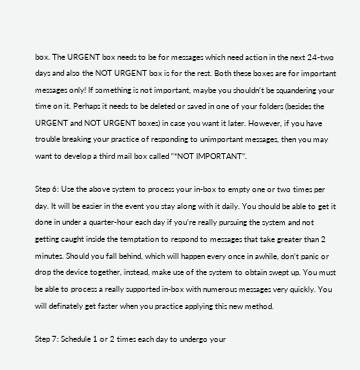box. The URGENT box needs to be for messages which need action in the next 24-two days and also the NOT URGENT box is for the rest. Both these boxes are for important messages only! If something is not important, maybe you shouldn’t be squandering your time on it. Perhaps it needs to be deleted or saved in one of your folders (besides the URGENT and NOT URGENT boxes) in case you want it later. However, if you have trouble breaking your practice of responding to unimportant messages, then you may want to develop a third mail box called “*NOT IMPORTANT”.

Step 6: Use the above system to process your in-box to empty one or two times per day. It will be easier in the event you stay along with it daily. You should be able to get it done in under a quarter-hour each day if you’re really pursuing the system and not getting caught inside the temptation to respond to messages that take greater than 2 minutes. Should you fall behind, which will happen every once in awhile, don’t panic or drop the device together, instead, make use of the system to obtain swept up. You must be able to process a really supported in-box with numerous messages very quickly. You will definately get faster when you practice applying this new method.

Step 7: Schedule 1 or 2 times each day to undergo your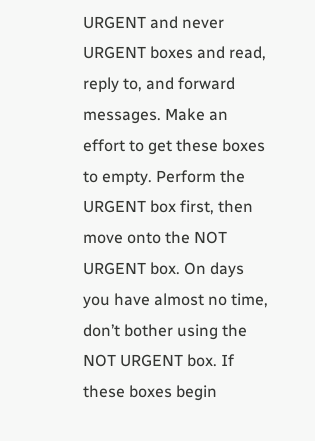URGENT and never URGENT boxes and read, reply to, and forward messages. Make an effort to get these boxes to empty. Perform the URGENT box first, then move onto the NOT URGENT box. On days you have almost no time, don’t bother using the NOT URGENT box. If these boxes begin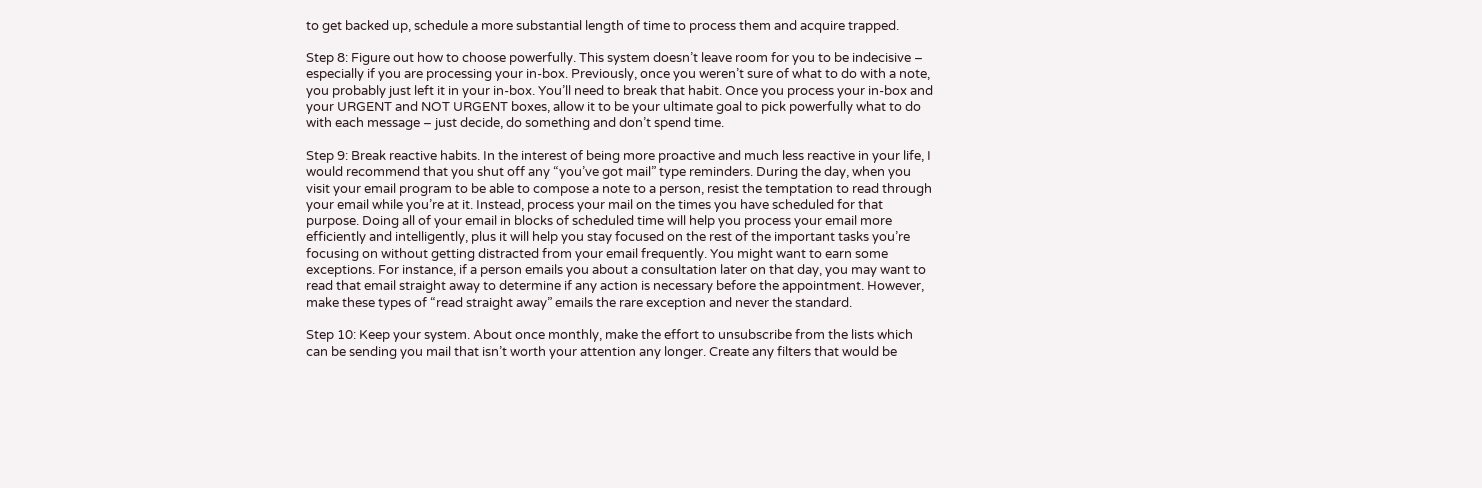to get backed up, schedule a more substantial length of time to process them and acquire trapped.

Step 8: Figure out how to choose powerfully. This system doesn’t leave room for you to be indecisive – especially if you are processing your in-box. Previously, once you weren’t sure of what to do with a note, you probably just left it in your in-box. You’ll need to break that habit. Once you process your in-box and your URGENT and NOT URGENT boxes, allow it to be your ultimate goal to pick powerfully what to do with each message – just decide, do something and don’t spend time.

Step 9: Break reactive habits. In the interest of being more proactive and much less reactive in your life, I would recommend that you shut off any “you’ve got mail” type reminders. During the day, when you visit your email program to be able to compose a note to a person, resist the temptation to read through your email while you’re at it. Instead, process your mail on the times you have scheduled for that purpose. Doing all of your email in blocks of scheduled time will help you process your email more efficiently and intelligently, plus it will help you stay focused on the rest of the important tasks you’re focusing on without getting distracted from your email frequently. You might want to earn some exceptions. For instance, if a person emails you about a consultation later on that day, you may want to read that email straight away to determine if any action is necessary before the appointment. However, make these types of “read straight away” emails the rare exception and never the standard.

Step 10: Keep your system. About once monthly, make the effort to unsubscribe from the lists which can be sending you mail that isn’t worth your attention any longer. Create any filters that would be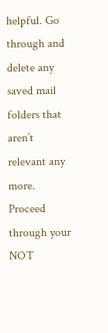helpful. Go through and delete any saved mail folders that aren’t relevant any more. Proceed through your NOT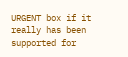URGENT box if it really has been supported for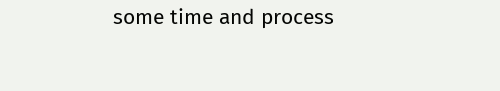some time and process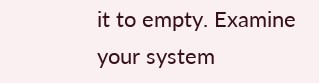it to empty. Examine your system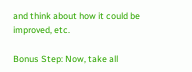and think about how it could be improved, etc.

Bonus Step: Now, take all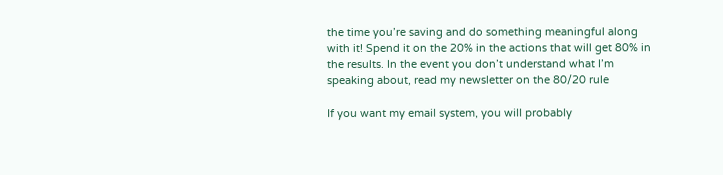the time you’re saving and do something meaningful along with it! Spend it on the 20% in the actions that will get 80% in the results. In the event you don’t understand what I’m speaking about, read my newsletter on the 80/20 rule

If you want my email system, you will probably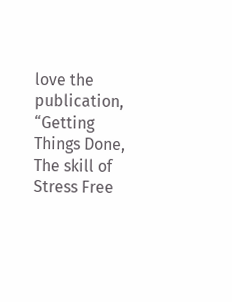love the publication, “Getting Things Done, The skill of Stress Free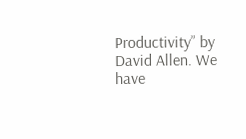Productivity” by David Allen. We have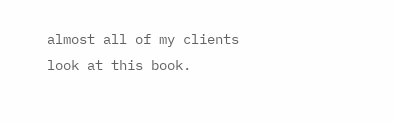almost all of my clients look at this book.